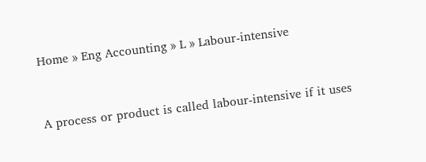Home » Eng Accounting » L » Labour-intensive


A process or product is called labour-intensive if it uses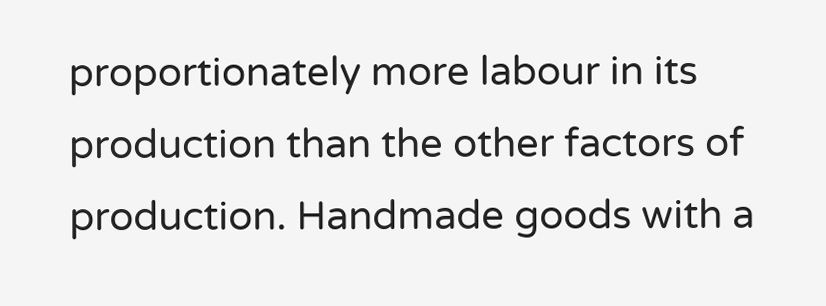proportionately more labour in its production than the other factors of production. Handmade goods with a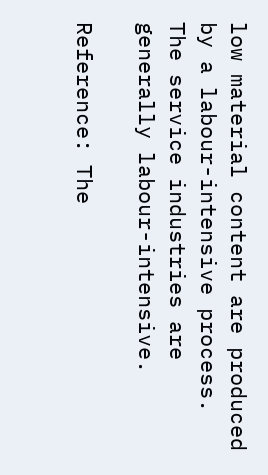low material content are produced by a labour-intensive process. The service industries are generally labour-intensive.

Reference: The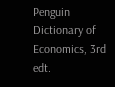Penguin Dictionary of Economics, 3rd edt.